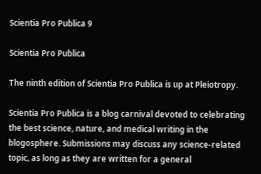Scientia Pro Publica 9

Scientia Pro Publica

The ninth edition of Scientia Pro Publica is up at Pleiotropy.

Scientia Pro Publica is a blog carnival devoted to celebrating the best science, nature, and medical writing in the blogosphere. Submissions may discuss any science-related topic, as long as they are written for a general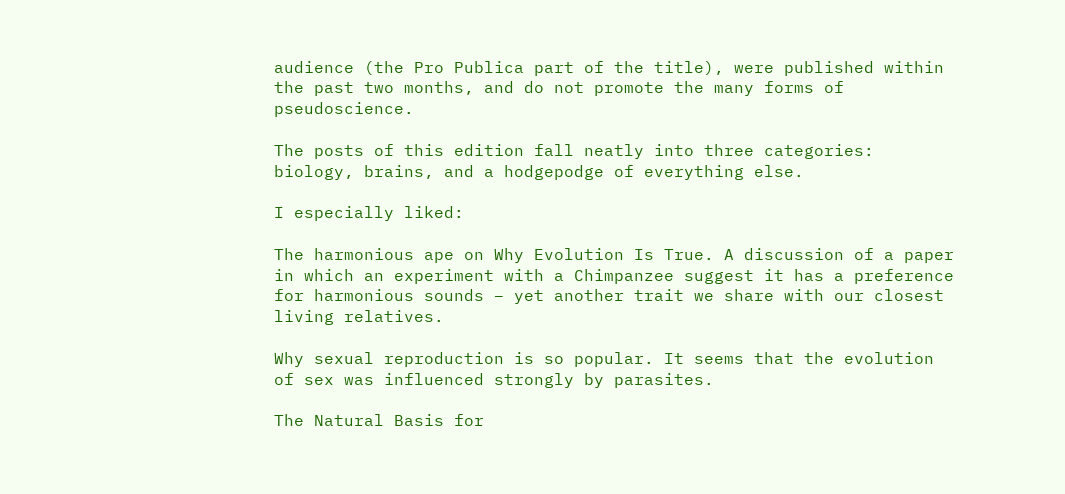audience (the Pro Publica part of the title), were published within the past two months, and do not promote the many forms of pseudoscience.

The posts of this edition fall neatly into three categories: biology, brains, and a hodgepodge of everything else.

I especially liked:

The harmonious ape on Why Evolution Is True. A discussion of a paper in which an experiment with a Chimpanzee suggest it has a preference for harmonious sounds – yet another trait we share with our closest living relatives.

Why sexual reproduction is so popular. It seems that the evolution of sex was influenced strongly by parasites.

The Natural Basis for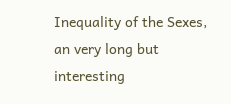Inequality of the Sexes, an very long but interesting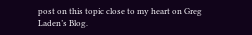post on this topic close to my heart on Greg Laden’s Blog.